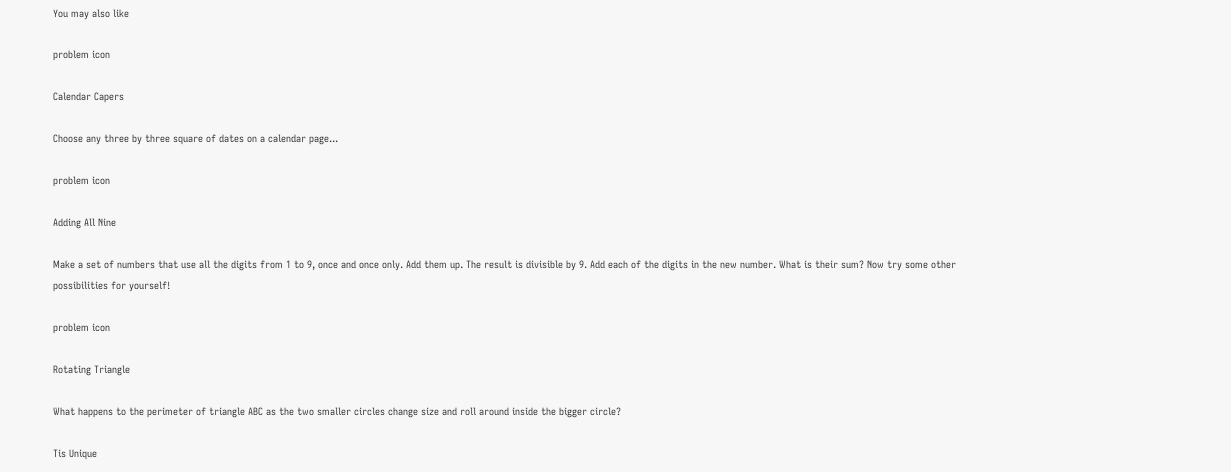You may also like

problem icon

Calendar Capers

Choose any three by three square of dates on a calendar page...

problem icon

Adding All Nine

Make a set of numbers that use all the digits from 1 to 9, once and once only. Add them up. The result is divisible by 9. Add each of the digits in the new number. What is their sum? Now try some other possibilities for yourself!

problem icon

Rotating Triangle

What happens to the perimeter of triangle ABC as the two smaller circles change size and roll around inside the bigger circle?

Tis Unique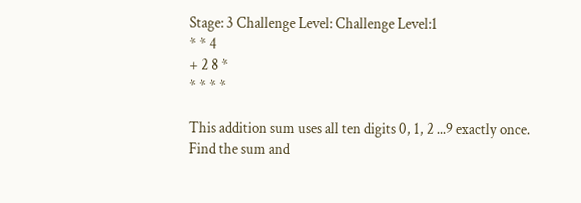Stage: 3 Challenge Level: Challenge Level:1
* * 4
+ 2 8 *
* * * *

This addition sum uses all ten digits 0, 1, 2 ...9 exactly once. Find the sum and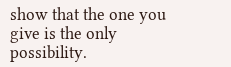show that the one you give is the only possibility.